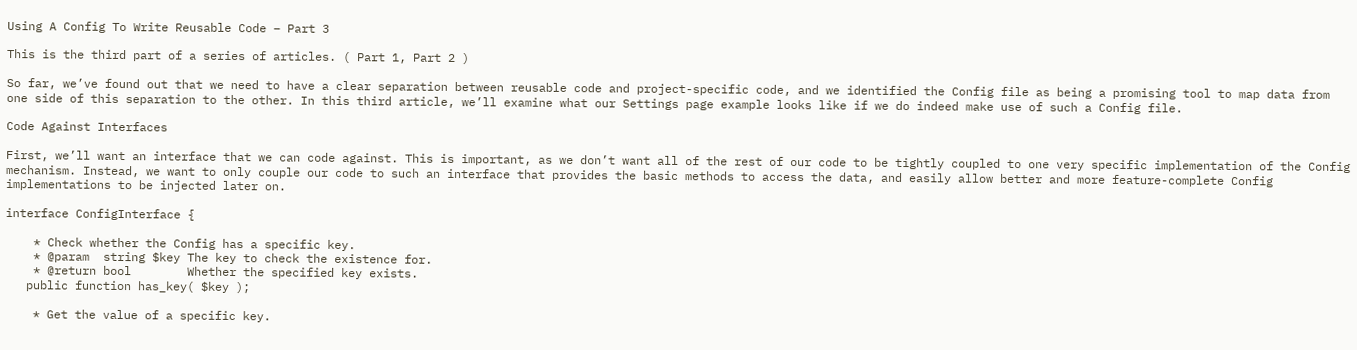Using A Config To Write Reusable Code – Part 3

This is the third part of a series of articles. ( Part 1, Part 2 )

So far, we’ve found out that we need to have a clear separation between reusable code and project-specific code, and we identified the Config file as being a promising tool to map data from one side of this separation to the other. In this third article, we’ll examine what our Settings page example looks like if we do indeed make use of such a Config file.

Code Against Interfaces

First, we’ll want an interface that we can code against. This is important, as we don’t want all of the rest of our code to be tightly coupled to one very specific implementation of the Config mechanism. Instead, we want to only couple our code to such an interface that provides the basic methods to access the data, and easily allow better and more feature-complete Config implementations to be injected later on.

interface ConfigInterface {

    * Check whether the Config has a specific key.
    * @param  string $key The key to check the existence for.
    * @return bool        Whether the specified key exists.
   public function has_key( $key );

    * Get the value of a specific key.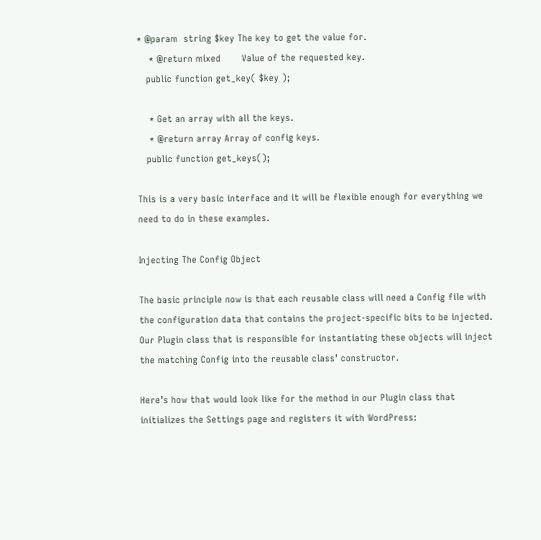* @param  string $key The key to get the value for.
    * @return mixed       Value of the requested key.
   public function get_key( $key );

    * Get an array with all the keys.
    * @return array Array of config keys.
   public function get_keys();

This is a very basic interface and it will be flexible enough for everything we need to do in these examples.

Injecting The Config Object

The basic principle now is that each reusable class will need a Config file with the configuration data that contains the project-specific bits to be injected. Our Plugin class that is responsible for instantiating these objects will inject the matching Config into the reusable class’ constructor.

Here’s how that would look like for the method in our Plugin class that initializes the Settings page and registers it with WordPress: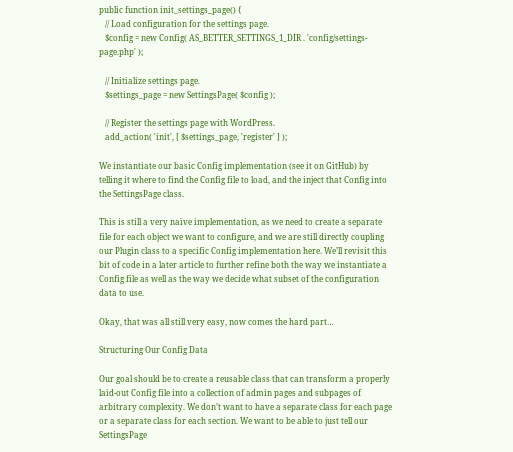public function init_settings_page() {
   // Load configuration for the settings page.
   $config = new Config( AS_BETTER_SETTINGS_1_DIR . 'config/settings-page.php' );

   // Initialize settings page.
   $settings_page = new SettingsPage( $config );

   // Register the settings page with WordPress.
   add_action( 'init', [ $settings_page, 'register' ] );

We instantiate our basic Config implementation (see it on GitHub) by telling it where to find the Config file to load, and the inject that Config into the SettingsPage class.

This is still a very naïve implementation, as we need to create a separate file for each object we want to configure, and we are still directly coupling our Plugin class to a specific Config implementation here. We’ll revisit this bit of code in a later article to further refine both the way we instantiate a Config file as well as the way we decide what subset of the configuration data to use.

Okay, that was all still very easy, now comes the hard part…

Structuring Our Config Data

Our goal should be to create a reusable class that can transform a properly laid-out Config file into a collection of admin pages and subpages of arbitrary complexity. We don’t want to have a separate class for each page or a separate class for each section. We want to be able to just tell our SettingsPage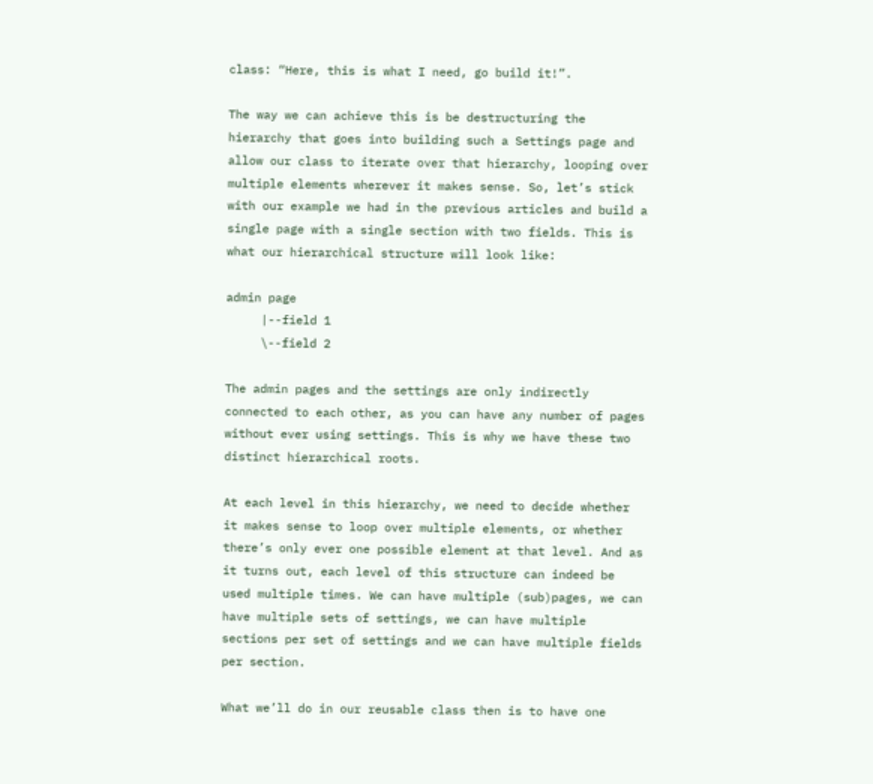class: “Here, this is what I need, go build it!”.

The way we can achieve this is be destructuring the hierarchy that goes into building such a Settings page and allow our class to iterate over that hierarchy, looping over multiple elements wherever it makes sense. So, let’s stick with our example we had in the previous articles and build a single page with a single section with two fields. This is what our hierarchical structure will look like:

admin page
     |--field 1
     \--field 2

The admin pages and the settings are only indirectly connected to each other, as you can have any number of pages without ever using settings. This is why we have these two distinct hierarchical roots.

At each level in this hierarchy, we need to decide whether it makes sense to loop over multiple elements, or whether there’s only ever one possible element at that level. And as it turns out, each level of this structure can indeed be used multiple times. We can have multiple (sub)pages, we can have multiple sets of settings, we can have multiple sections per set of settings and we can have multiple fields per section.

What we’ll do in our reusable class then is to have one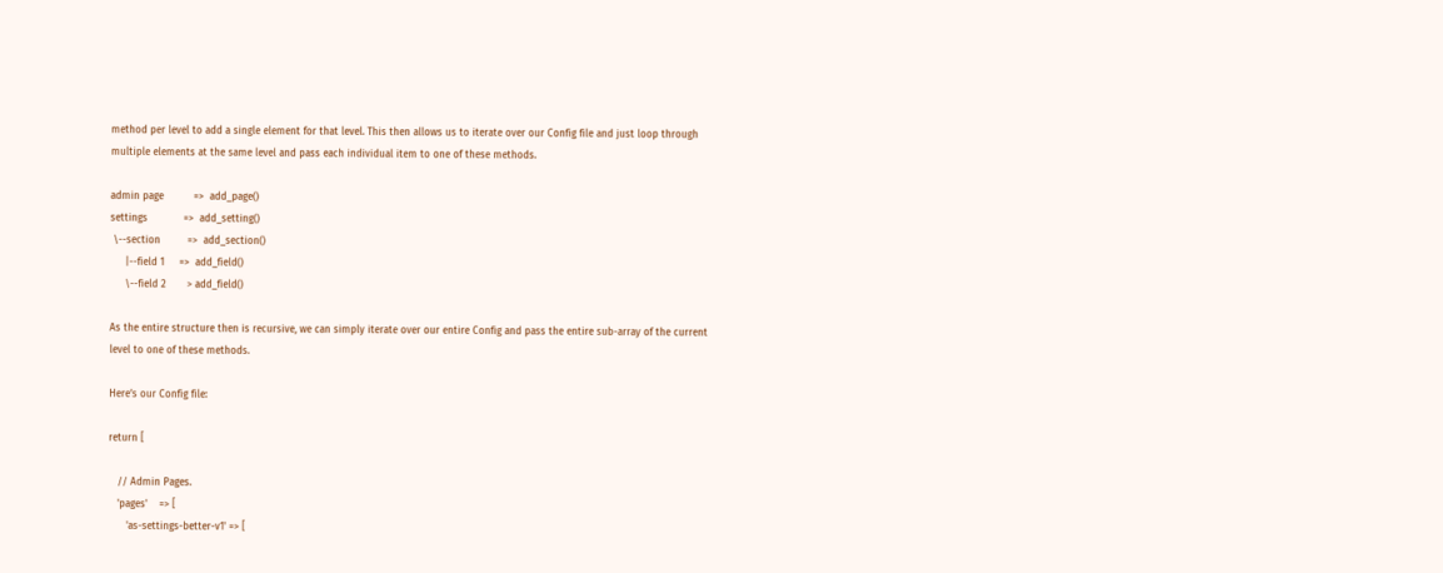method per level to add a single element for that level. This then allows us to iterate over our Config file and just loop through multiple elements at the same level and pass each individual item to one of these methods.

admin page          =>  add_page()
settings            =>  add_setting()
 \--section         =>  add_section()
     |--field 1     =>  add_field()
     \--field 2       > add_field()

As the entire structure then is recursive, we can simply iterate over our entire Config and pass the entire sub-array of the current level to one of these methods.

Here’s our Config file:

return [

   // Admin Pages.
   'pages'    => [
      'as-settings-better-v1' => [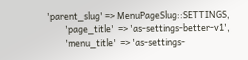'parent_slug' => MenuPageSlug::SETTINGS,
         'page_title'  => 'as-settings-better-v1',
         'menu_title'  => 'as-settings-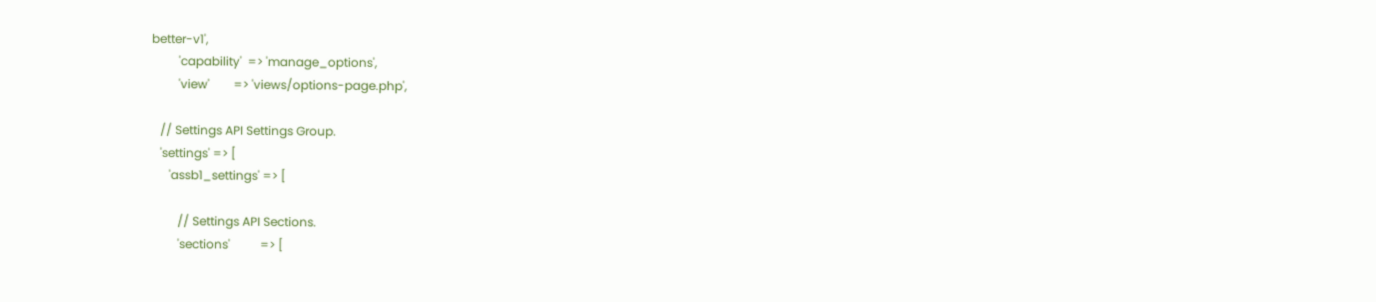better-v1',
         'capability'  => 'manage_options',
         'view'        => 'views/options-page.php',

   // Settings API Settings Group.
   'settings' => [
      'assb1_settings' => [

         // Settings API Sections.
         'sections'          => [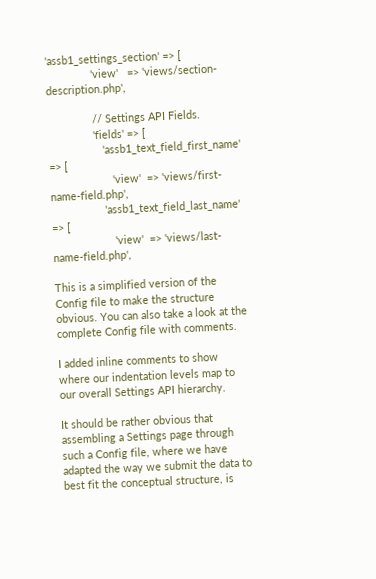'assb1_settings_section' => [
               'view'   => 'views/section-description.php',

               // Settings API Fields.
               'fields' => [
                  'assb1_text_field_first_name' => [
                     'view'  => 'views/first-name-field.php',
                  'assb1_text_field_last_name'  => [
                     'view'  => 'views/last-name-field.php',

This is a simplified version of the Config file to make the structure obvious. You can also take a look at the complete Config file with comments.

I added inline comments to show where our indentation levels map to our overall Settings API hierarchy.

It should be rather obvious that assembling a Settings page through such a Config file, where we have adapted the way we submit the data to best fit the conceptual structure, is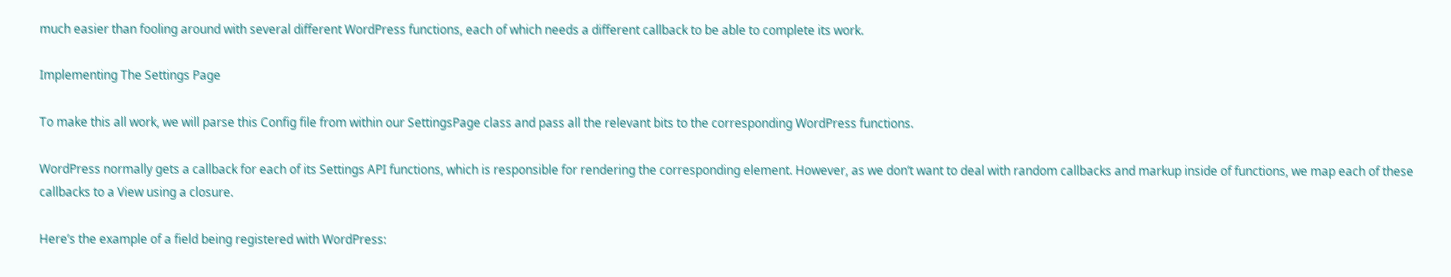much easier than fooling around with several different WordPress functions, each of which needs a different callback to be able to complete its work.

Implementing The Settings Page

To make this all work, we will parse this Config file from within our SettingsPage class and pass all the relevant bits to the corresponding WordPress functions.

WordPress normally gets a callback for each of its Settings API functions, which is responsible for rendering the corresponding element. However, as we don’t want to deal with random callbacks and markup inside of functions, we map each of these callbacks to a View using a closure.

Here’s the example of a field being registered with WordPress: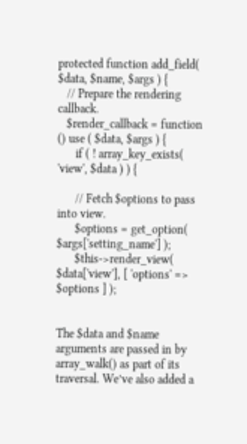protected function add_field( $data, $name, $args ) {
   // Prepare the rendering callback.
   $render_callback = function () use ( $data, $args ) {
      if ( ! array_key_exists( 'view', $data ) ) {

      // Fetch $options to pass into view.
      $options = get_option( $args['setting_name'] );
      $this->render_view( $data['view'], [ 'options' => $options ] );


The $data and $name arguments are passed in by array_walk() as part of its traversal. We’ve also added a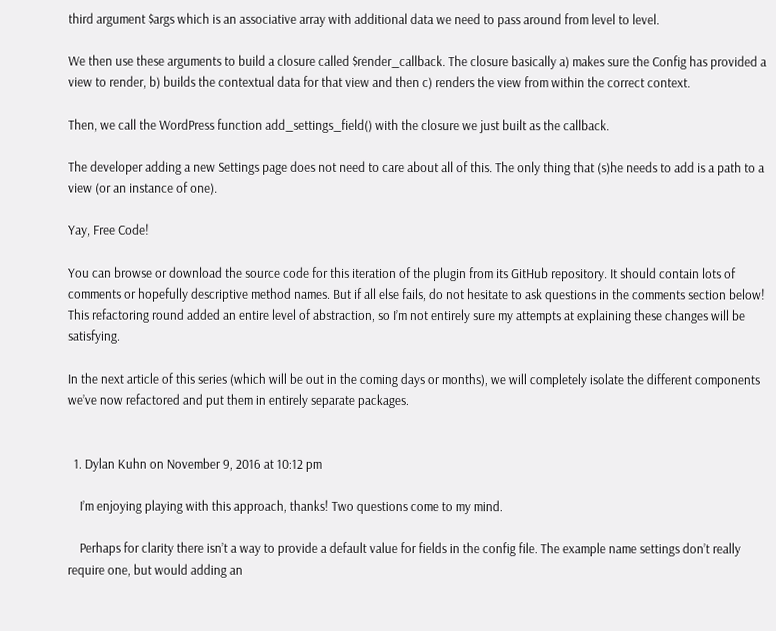third argument $args which is an associative array with additional data we need to pass around from level to level.

We then use these arguments to build a closure called $render_callback. The closure basically a) makes sure the Config has provided a view to render, b) builds the contextual data for that view and then c) renders the view from within the correct context.

Then, we call the WordPress function add_settings_field() with the closure we just built as the callback.

The developer adding a new Settings page does not need to care about all of this. The only thing that (s)he needs to add is a path to a view (or an instance of one).

Yay, Free Code!

You can browse or download the source code for this iteration of the plugin from its GitHub repository. It should contain lots of comments or hopefully descriptive method names. But if all else fails, do not hesitate to ask questions in the comments section below! This refactoring round added an entire level of abstraction, so I’m not entirely sure my attempts at explaining these changes will be satisfying.

In the next article of this series (which will be out in the coming days or months), we will completely isolate the different components we’ve now refactored and put them in entirely separate packages.


  1. Dylan Kuhn on November 9, 2016 at 10:12 pm

    I’m enjoying playing with this approach, thanks! Two questions come to my mind.

    Perhaps for clarity there isn’t a way to provide a default value for fields in the config file. The example name settings don’t really require one, but would adding an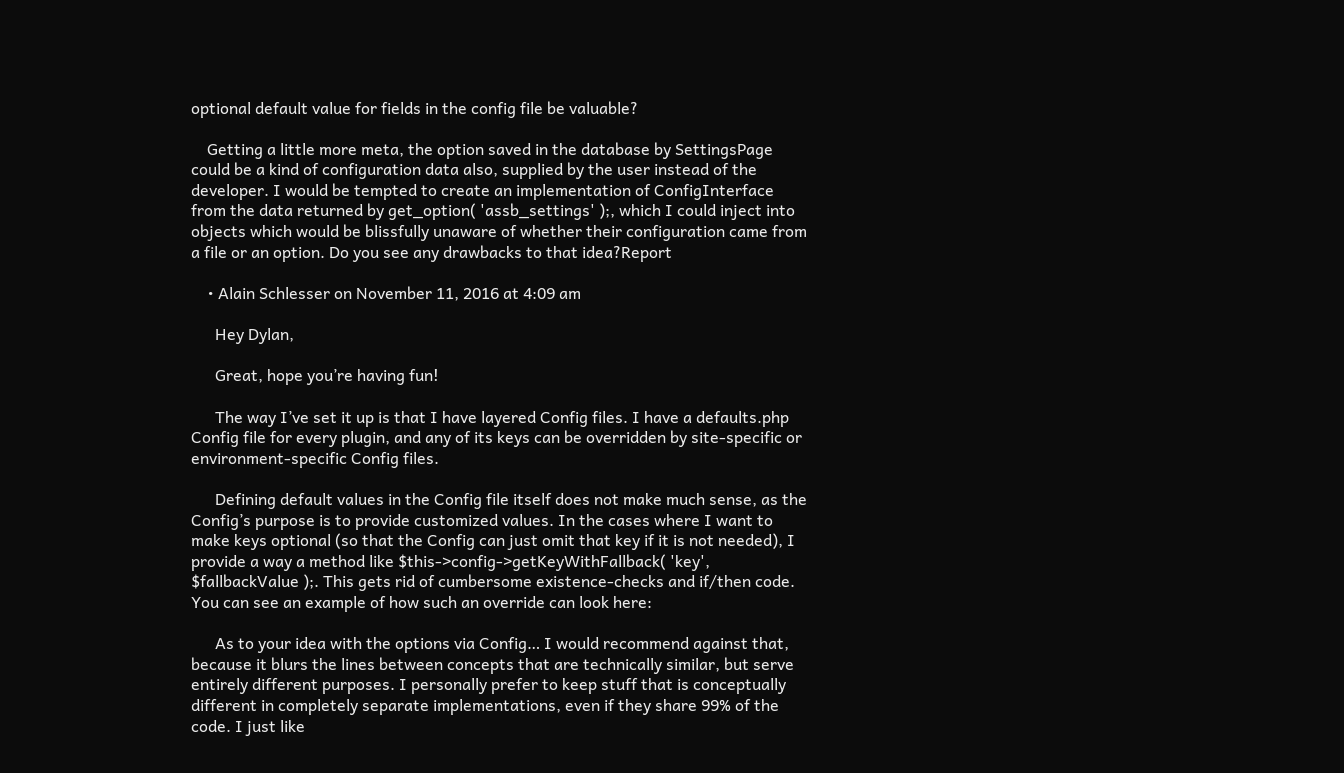optional default value for fields in the config file be valuable?

    Getting a little more meta, the option saved in the database by SettingsPage could be a kind of configuration data also, supplied by the user instead of the developer. I would be tempted to create an implementation of ConfigInterface from the data returned by get_option( 'assb_settings' );, which I could inject into objects which would be blissfully unaware of whether their configuration came from a file or an option. Do you see any drawbacks to that idea?Report

    • Alain Schlesser on November 11, 2016 at 4:09 am

      Hey Dylan,

      Great, hope you’re having fun!

      The way I’ve set it up is that I have layered Config files. I have a defaults.php Config file for every plugin, and any of its keys can be overridden by site-specific or environment-specific Config files.

      Defining default values in the Config file itself does not make much sense, as the Config’s purpose is to provide customized values. In the cases where I want to make keys optional (so that the Config can just omit that key if it is not needed), I provide a way a method like $this->config->getKeyWithFallback( 'key', $fallbackValue );. This gets rid of cumbersome existence-checks and if/then code. You can see an example of how such an override can look here:

      As to your idea with the options via Config… I would recommend against that, because it blurs the lines between concepts that are technically similar, but serve entirely different purposes. I personally prefer to keep stuff that is conceptually different in completely separate implementations, even if they share 99% of the code. I just like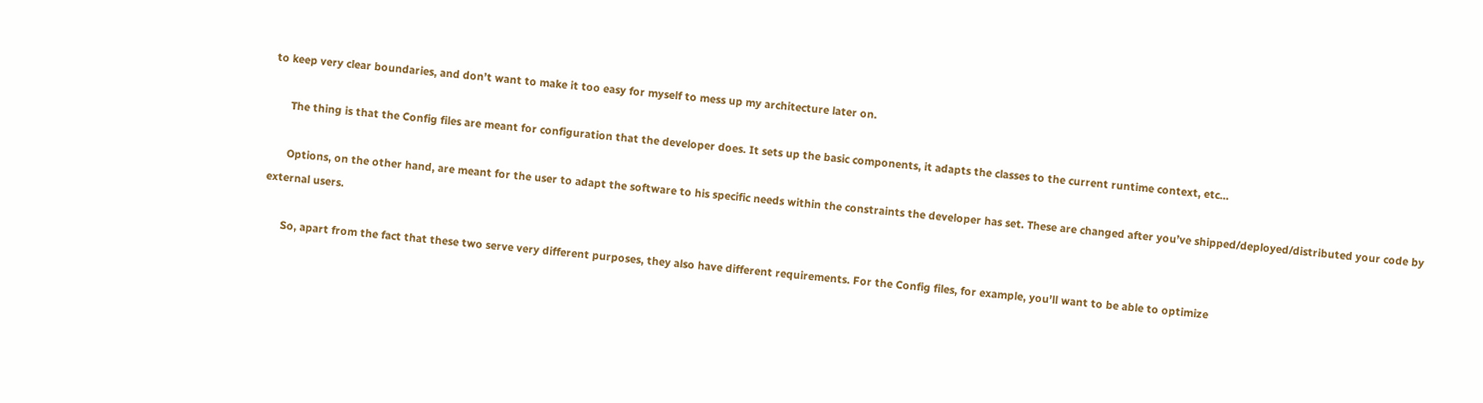to keep very clear boundaries, and don’t want to make it too easy for myself to mess up my architecture later on.

      The thing is that the Config files are meant for configuration that the developer does. It sets up the basic components, it adapts the classes to the current runtime context, etc…

      Options, on the other hand, are meant for the user to adapt the software to his specific needs within the constraints the developer has set. These are changed after you’ve shipped/deployed/distributed your code by external users.

      So, apart from the fact that these two serve very different purposes, they also have different requirements. For the Config files, for example, you’ll want to be able to optimize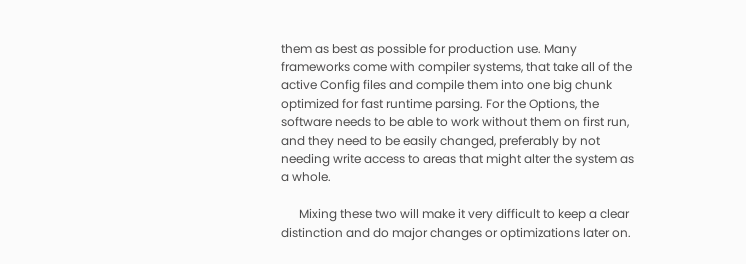them as best as possible for production use. Many frameworks come with compiler systems, that take all of the active Config files and compile them into one big chunk optimized for fast runtime parsing. For the Options, the software needs to be able to work without them on first run, and they need to be easily changed, preferably by not needing write access to areas that might alter the system as a whole.

      Mixing these two will make it very difficult to keep a clear distinction and do major changes or optimizations later on.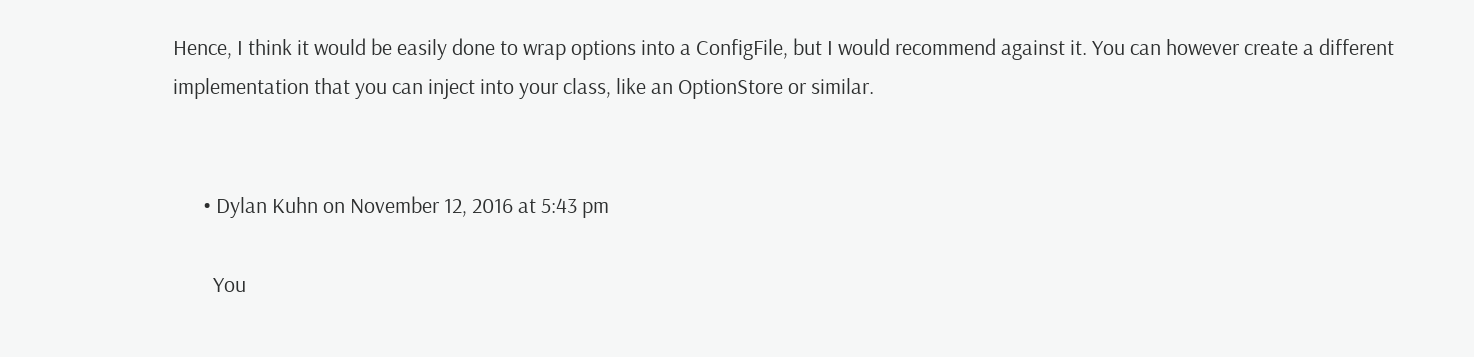Hence, I think it would be easily done to wrap options into a ConfigFile, but I would recommend against it. You can however create a different implementation that you can inject into your class, like an OptionStore or similar.


      • Dylan Kuhn on November 12, 2016 at 5:43 pm

        You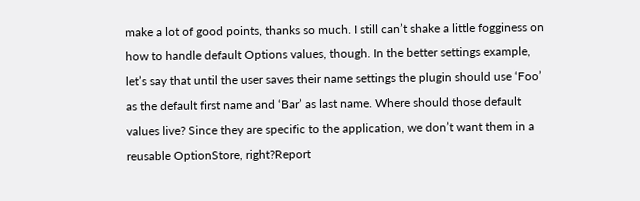make a lot of good points, thanks so much. I still can’t shake a little fogginess on how to handle default Options values, though. In the better settings example, let’s say that until the user saves their name settings the plugin should use ‘Foo’ as the default first name and ‘Bar’ as last name. Where should those default values live? Since they are specific to the application, we don’t want them in a reusable OptionStore, right?Report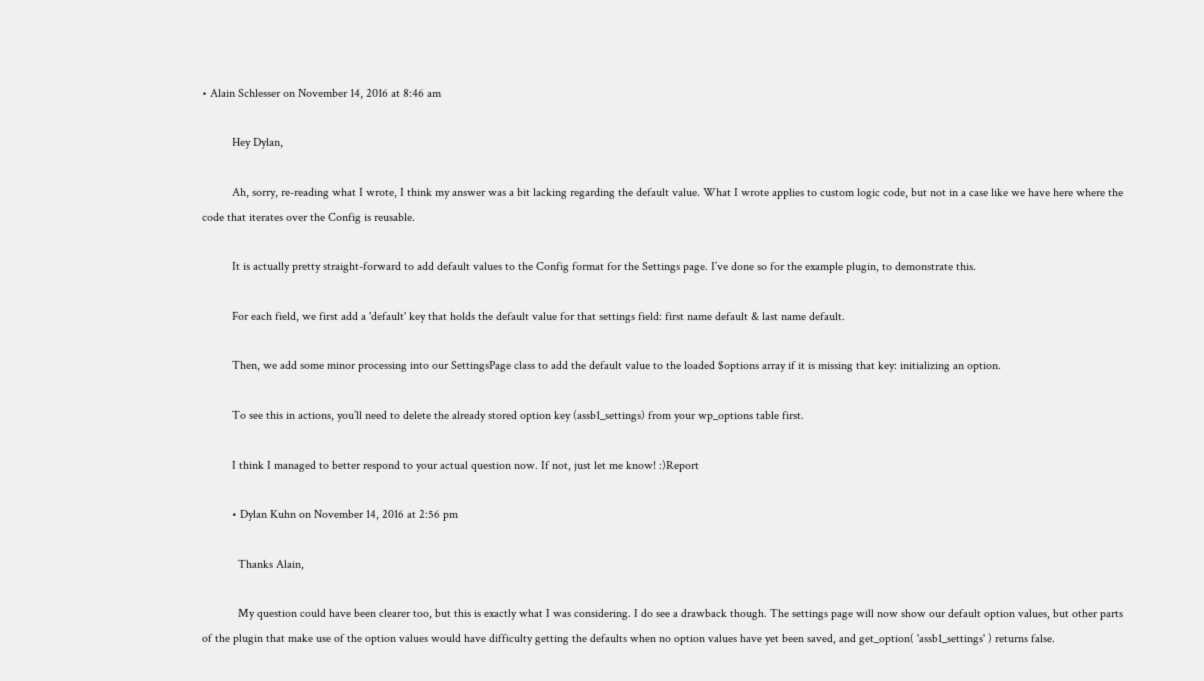• Alain Schlesser on November 14, 2016 at 8:46 am

          Hey Dylan,

          Ah, sorry, re-reading what I wrote, I think my answer was a bit lacking regarding the default value. What I wrote applies to custom logic code, but not in a case like we have here where the code that iterates over the Config is reusable.

          It is actually pretty straight-forward to add default values to the Config format for the Settings page. I’ve done so for the example plugin, to demonstrate this.

          For each field, we first add a 'default' key that holds the default value for that settings field: first name default & last name default.

          Then, we add some minor processing into our SettingsPage class to add the default value to the loaded $options array if it is missing that key: initializing an option.

          To see this in actions, you’ll need to delete the already stored option key (assb1_settings) from your wp_options table first.

          I think I managed to better respond to your actual question now. If not, just let me know! :)Report

          • Dylan Kuhn on November 14, 2016 at 2:56 pm

            Thanks Alain,

            My question could have been clearer too, but this is exactly what I was considering. I do see a drawback though. The settings page will now show our default option values, but other parts of the plugin that make use of the option values would have difficulty getting the defaults when no option values have yet been saved, and get_option( 'assb1_settings' ) returns false.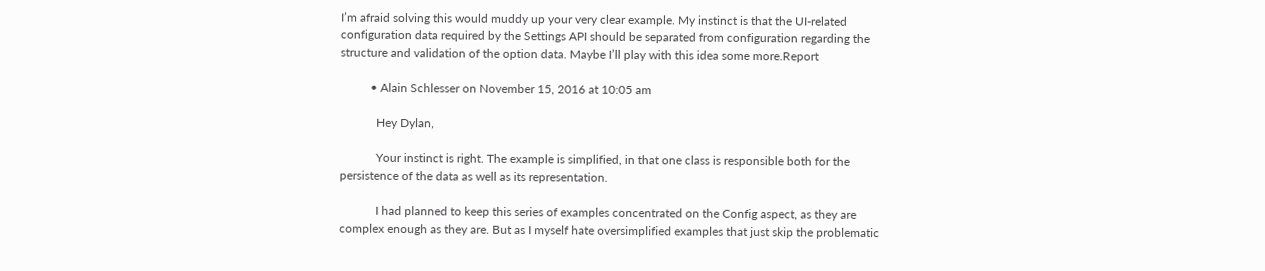I’m afraid solving this would muddy up your very clear example. My instinct is that the UI-related configuration data required by the Settings API should be separated from configuration regarding the structure and validation of the option data. Maybe I’ll play with this idea some more.Report

          • Alain Schlesser on November 15, 2016 at 10:05 am

            Hey Dylan,

            Your instinct is right. The example is simplified, in that one class is responsible both for the persistence of the data as well as its representation.

            I had planned to keep this series of examples concentrated on the Config aspect, as they are complex enough as they are. But as I myself hate oversimplified examples that just skip the problematic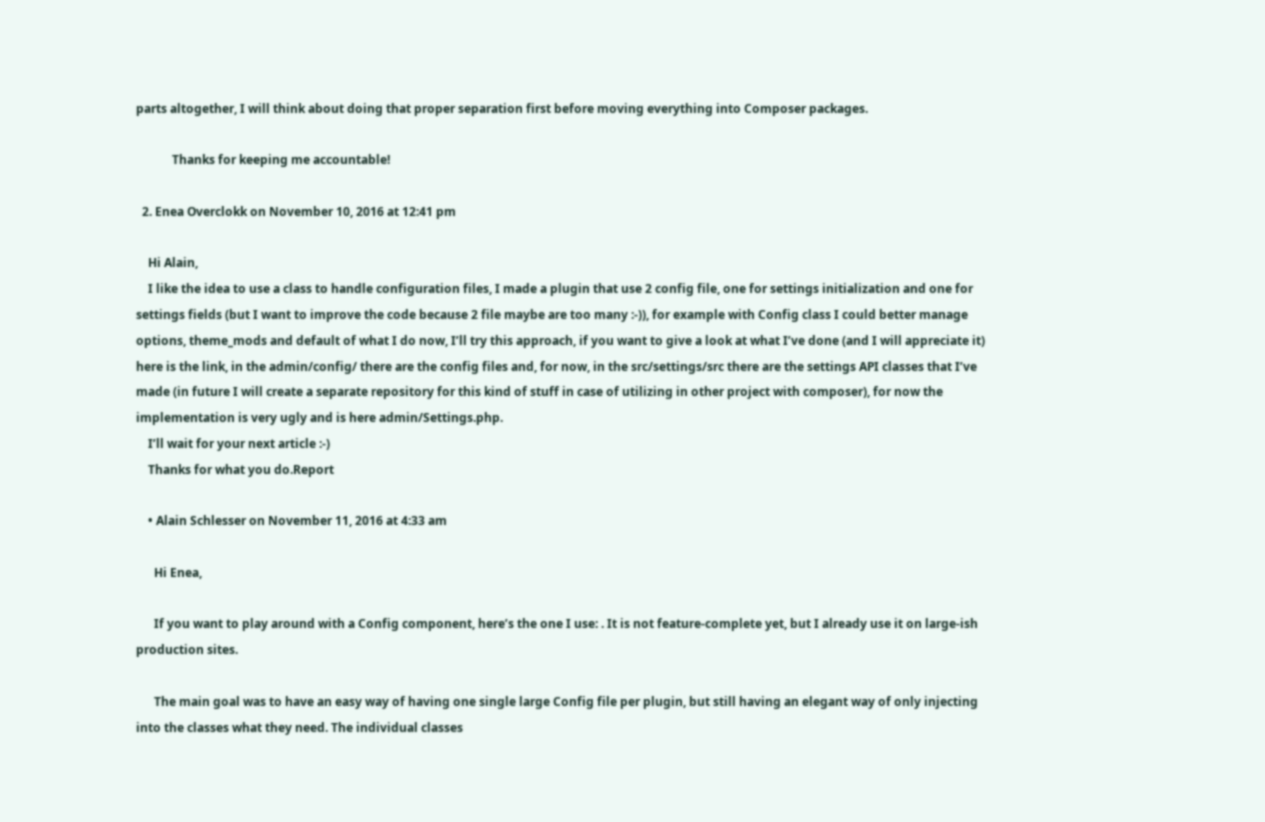parts altogether, I will think about doing that proper separation first before moving everything into Composer packages.

            Thanks for keeping me accountable!

  2. Enea Overclokk on November 10, 2016 at 12:41 pm

    Hi Alain,
    I like the idea to use a class to handle configuration files, I made a plugin that use 2 config file, one for settings initialization and one for settings fields (but I want to improve the code because 2 file maybe are too many :-)), for example with Config class I could better manage options, theme_mods and default of what I do now, I’ll try this approach, if you want to give a look at what I’ve done (and I will appreciate it) here is the link, in the admin/config/ there are the config files and, for now, in the src/settings/src there are the settings API classes that I’ve made (in future I will create a separate repository for this kind of stuff in case of utilizing in other project with composer), for now the implementation is very ugly and is here admin/Settings.php.
    I’ll wait for your next article :-)
    Thanks for what you do.Report

    • Alain Schlesser on November 11, 2016 at 4:33 am

      Hi Enea,

      If you want to play around with a Config component, here’s the one I use: . It is not feature-complete yet, but I already use it on large-ish production sites.

      The main goal was to have an easy way of having one single large Config file per plugin, but still having an elegant way of only injecting into the classes what they need. The individual classes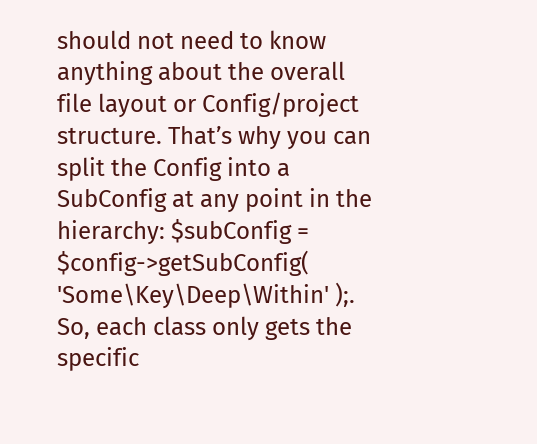should not need to know anything about the overall file layout or Config/project structure. That’s why you can split the Config into a SubConfig at any point in the hierarchy: $subConfig = $config->getSubConfig( 'Some\Key\Deep\Within' );. So, each class only gets the specific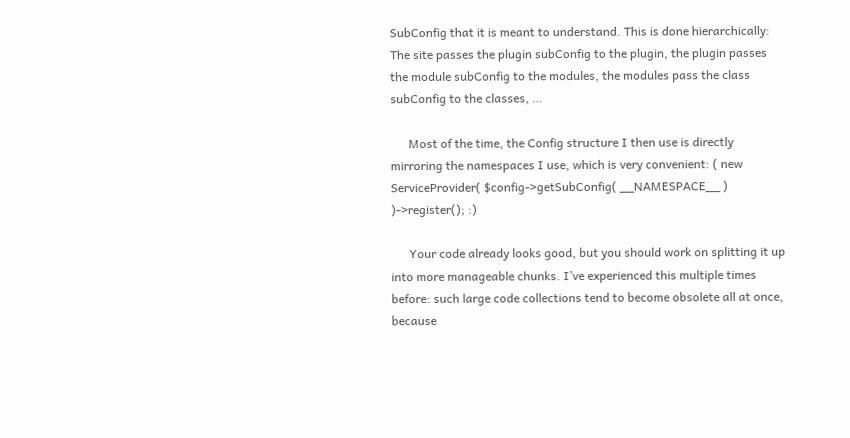SubConfig that it is meant to understand. This is done hierarchically: The site passes the plugin subConfig to the plugin, the plugin passes the module subConfig to the modules, the modules pass the class subConfig to the classes, …

      Most of the time, the Config structure I then use is directly mirroring the namespaces I use, which is very convenient: ( new ServiceProvider( $config->getSubConfig( __NAMESPACE__ ) )->register(); :)

      Your code already looks good, but you should work on splitting it up into more manageable chunks. I’ve experienced this multiple times before: such large code collections tend to become obsolete all at once, because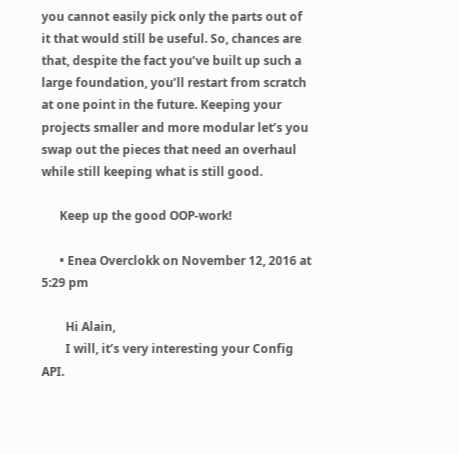you cannot easily pick only the parts out of it that would still be useful. So, chances are that, despite the fact you’ve built up such a large foundation, you’ll restart from scratch at one point in the future. Keeping your projects smaller and more modular let’s you swap out the pieces that need an overhaul while still keeping what is still good.

      Keep up the good OOP-work!

      • Enea Overclokk on November 12, 2016 at 5:29 pm

        Hi Alain,
        I will, it’s very interesting your Config API.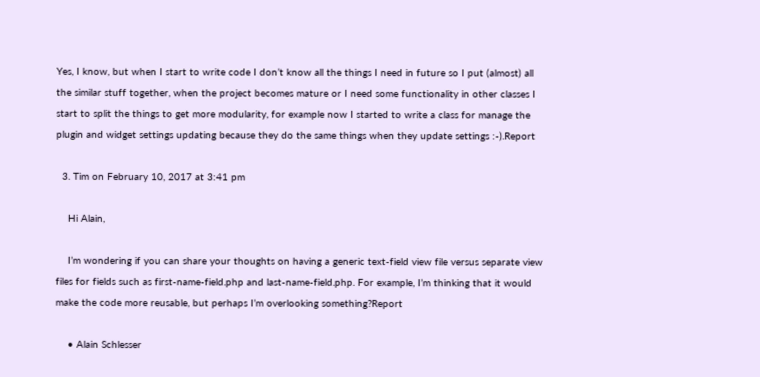Yes, I know, but when I start to write code I don’t know all the things I need in future so I put (almost) all the similar stuff together, when the project becomes mature or I need some functionality in other classes I start to split the things to get more modularity, for example now I started to write a class for manage the plugin and widget settings updating because they do the same things when they update settings :-).Report

  3. Tim on February 10, 2017 at 3:41 pm

    Hi Alain,

    I’m wondering if you can share your thoughts on having a generic text-field view file versus separate view files for fields such as first-name-field.php and last-name-field.php. For example, I’m thinking that it would make the code more reusable, but perhaps I’m overlooking something?Report

    • Alain Schlesser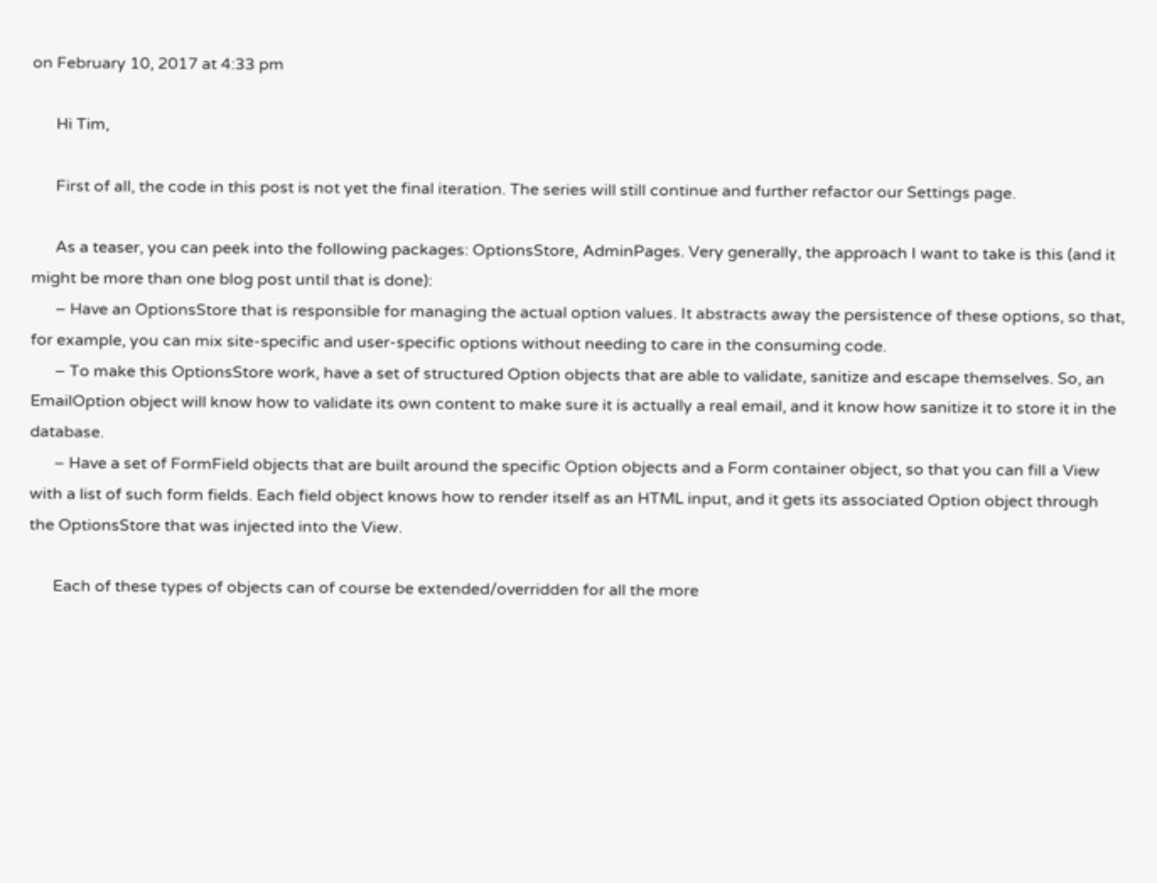on February 10, 2017 at 4:33 pm

      Hi Tim,

      First of all, the code in this post is not yet the final iteration. The series will still continue and further refactor our Settings page.

      As a teaser, you can peek into the following packages: OptionsStore, AdminPages. Very generally, the approach I want to take is this (and it might be more than one blog post until that is done):
      – Have an OptionsStore that is responsible for managing the actual option values. It abstracts away the persistence of these options, so that, for example, you can mix site-specific and user-specific options without needing to care in the consuming code.
      – To make this OptionsStore work, have a set of structured Option objects that are able to validate, sanitize and escape themselves. So, an EmailOption object will know how to validate its own content to make sure it is actually a real email, and it know how sanitize it to store it in the database.
      – Have a set of FormField objects that are built around the specific Option objects and a Form container object, so that you can fill a View with a list of such form fields. Each field object knows how to render itself as an HTML input, and it gets its associated Option object through the OptionsStore that was injected into the View.

      Each of these types of objects can of course be extended/overridden for all the more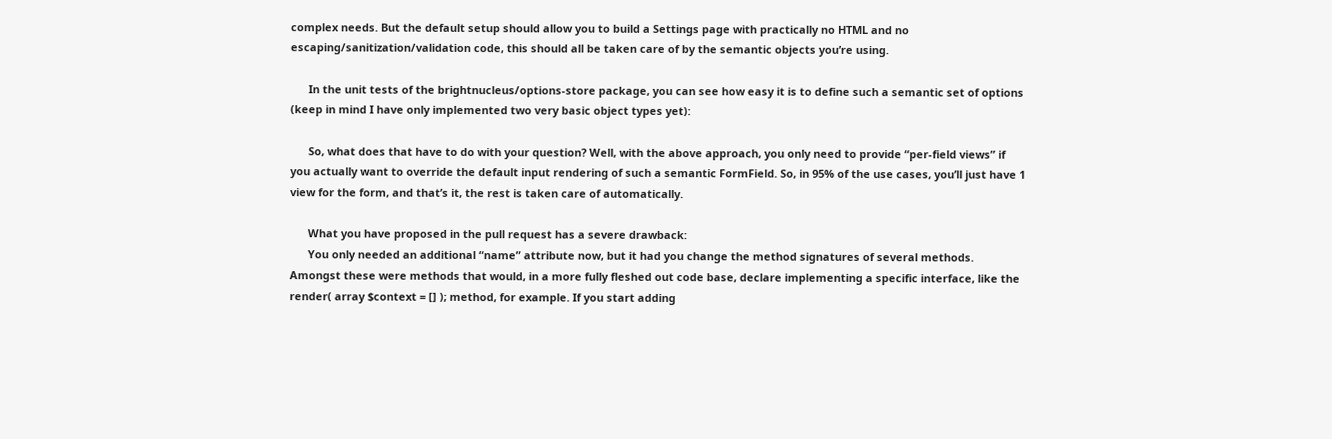complex needs. But the default setup should allow you to build a Settings page with practically no HTML and no escaping/sanitization/validation code, this should all be taken care of by the semantic objects you’re using.

      In the unit tests of the brightnucleus/options-store package, you can see how easy it is to define such a semantic set of options (keep in mind I have only implemented two very basic object types yet):

      So, what does that have to do with your question? Well, with the above approach, you only need to provide “per-field views” if you actually want to override the default input rendering of such a semantic FormField. So, in 95% of the use cases, you’ll just have 1 view for the form, and that’s it, the rest is taken care of automatically.

      What you have proposed in the pull request has a severe drawback:
      You only needed an additional “name” attribute now, but it had you change the method signatures of several methods. Amongst these were methods that would, in a more fully fleshed out code base, declare implementing a specific interface, like the render( array $context = [] ); method, for example. If you start adding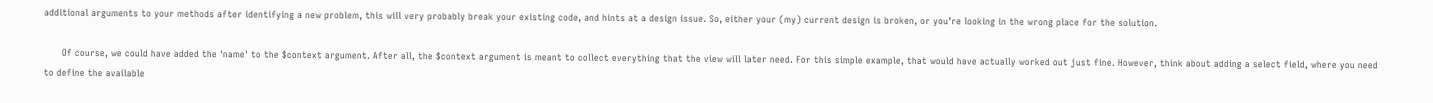additional arguments to your methods after identifying a new problem, this will very probably break your existing code, and hints at a design issue. So, either your (my) current design is broken, or you’re looking in the wrong place for the solution.

      Of course, we could have added the 'name' to the $context argument. After all, the $context argument is meant to collect everything that the view will later need. For this simple example, that would have actually worked out just fine. However, think about adding a select field, where you need to define the available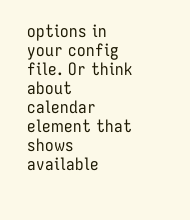options in your config file. Or think about calendar element that shows available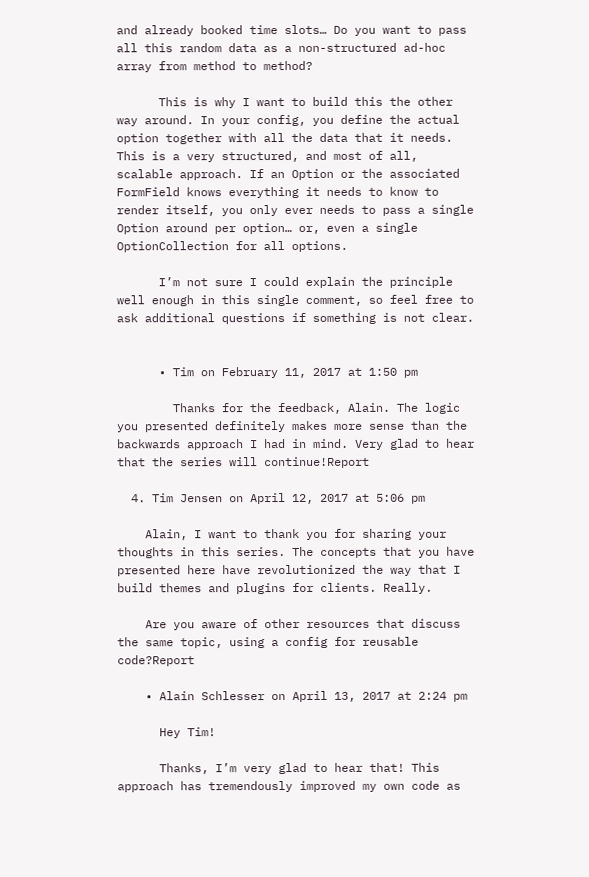and already booked time slots… Do you want to pass all this random data as a non-structured ad-hoc array from method to method?

      This is why I want to build this the other way around. In your config, you define the actual option together with all the data that it needs. This is a very structured, and most of all, scalable approach. If an Option or the associated FormField knows everything it needs to know to render itself, you only ever needs to pass a single Option around per option… or, even a single OptionCollection for all options.

      I’m not sure I could explain the principle well enough in this single comment, so feel free to ask additional questions if something is not clear.


      • Tim on February 11, 2017 at 1:50 pm

        Thanks for the feedback, Alain. The logic you presented definitely makes more sense than the backwards approach I had in mind. Very glad to hear that the series will continue!Report

  4. Tim Jensen on April 12, 2017 at 5:06 pm

    Alain, I want to thank you for sharing your thoughts in this series. The concepts that you have presented here have revolutionized the way that I build themes and plugins for clients. Really.

    Are you aware of other resources that discuss the same topic, using a config for reusable code?Report

    • Alain Schlesser on April 13, 2017 at 2:24 pm

      Hey Tim!

      Thanks, I’m very glad to hear that! This approach has tremendously improved my own code as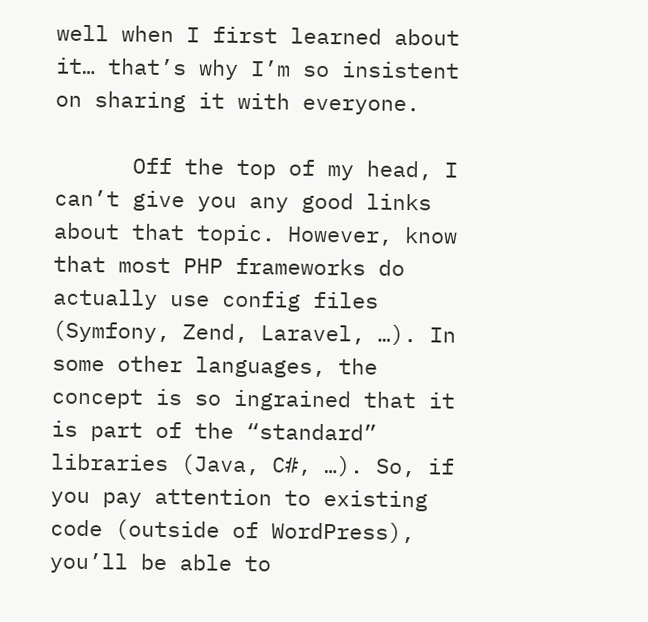well when I first learned about it… that’s why I’m so insistent on sharing it with everyone.

      Off the top of my head, I can’t give you any good links about that topic. However, know that most PHP frameworks do actually use config files (Symfony, Zend, Laravel, …). In some other languages, the concept is so ingrained that it is part of the “standard” libraries (Java, C#, …). So, if you pay attention to existing code (outside of WordPress), you’ll be able to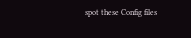spot these Config files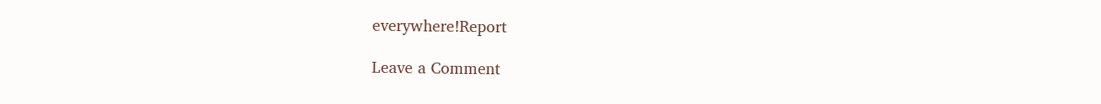everywhere!Report

Leave a Comment